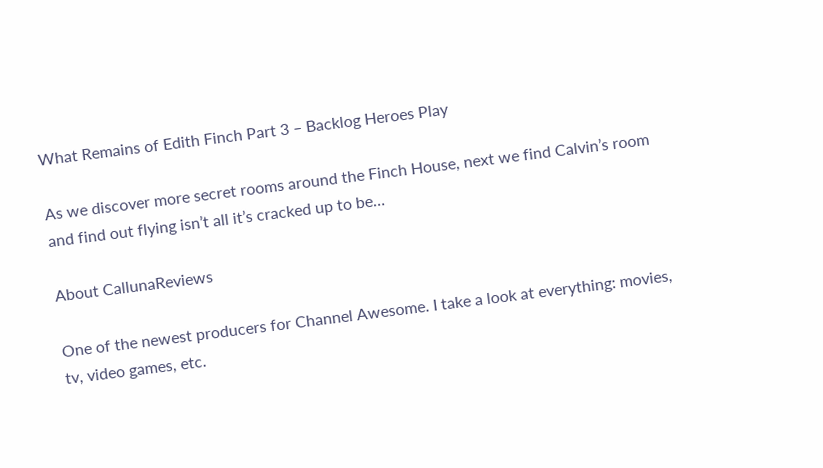What Remains of Edith Finch Part 3 – Backlog Heroes Play

As we discover more secret rooms around the Finch House, next we find Calvin’s room and find out flying isn’t all it’s cracked up to be…

About CallunaReviews

One of the newest producers for Channel Awesome. I take a look at everything: movies, tv, video games, etc.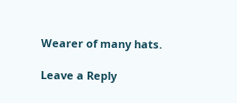Wearer of many hats.

Leave a Reply